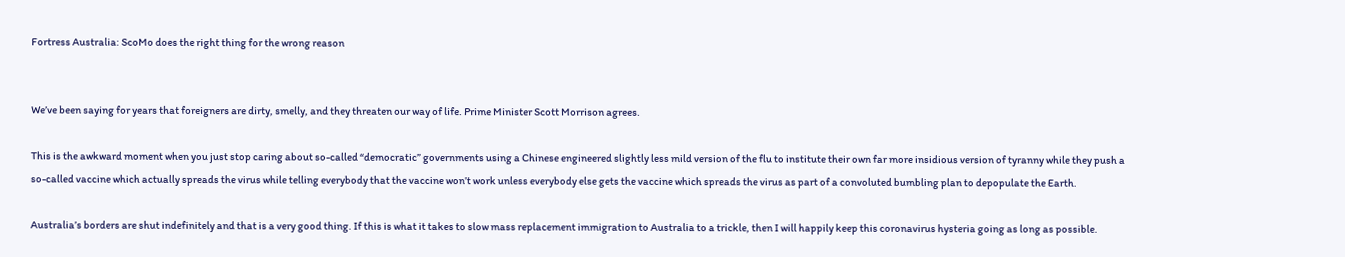Fortress Australia: ScoMo does the right thing for the wrong reason


We’ve been saying for years that foreigners are dirty, smelly, and they threaten our way of life. Prime Minister Scott Morrison agrees.

This is the awkward moment when you just stop caring about so-called “democratic” governments using a Chinese engineered slightly less mild version of the flu to institute their own far more insidious version of tyranny while they push a so-called vaccine which actually spreads the virus while telling everybody that the vaccine won’t work unless everybody else gets the vaccine which spreads the virus as part of a convoluted bumbling plan to depopulate the Earth.

Australia’s borders are shut indefinitely and that is a very good thing. If this is what it takes to slow mass replacement immigration to Australia to a trickle, then I will happily keep this coronavirus hysteria going as long as possible.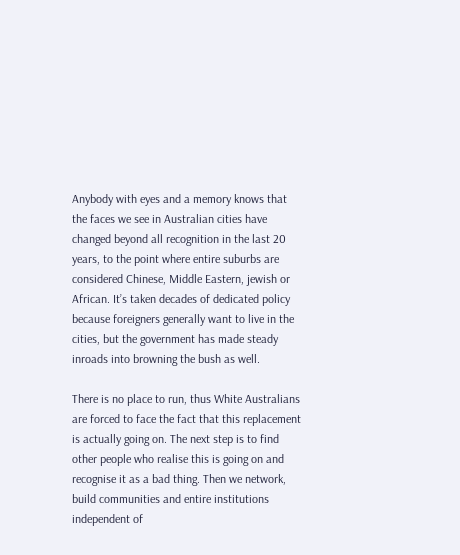Anybody with eyes and a memory knows that the faces we see in Australian cities have changed beyond all recognition in the last 20 years, to the point where entire suburbs are considered Chinese, Middle Eastern, jewish or African. It’s taken decades of dedicated policy because foreigners generally want to live in the cities, but the government has made steady inroads into browning the bush as well.

There is no place to run, thus White Australians are forced to face the fact that this replacement is actually going on. The next step is to find other people who realise this is going on and recognise it as a bad thing. Then we network, build communities and entire institutions independent of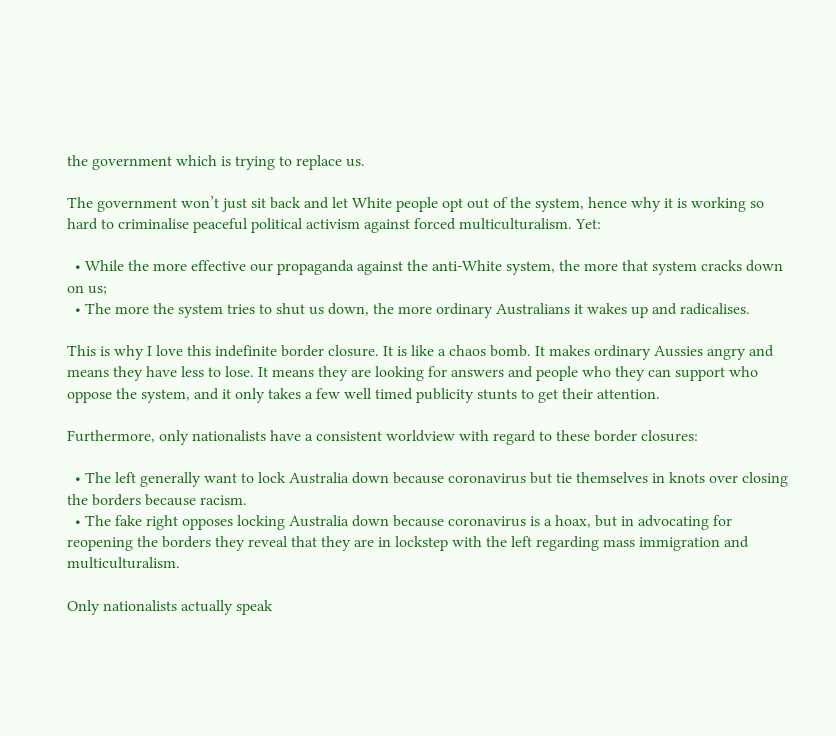the government which is trying to replace us.

The government won’t just sit back and let White people opt out of the system, hence why it is working so hard to criminalise peaceful political activism against forced multiculturalism. Yet:

  • While the more effective our propaganda against the anti-White system, the more that system cracks down on us;
  • The more the system tries to shut us down, the more ordinary Australians it wakes up and radicalises.

This is why I love this indefinite border closure. It is like a chaos bomb. It makes ordinary Aussies angry and means they have less to lose. It means they are looking for answers and people who they can support who oppose the system, and it only takes a few well timed publicity stunts to get their attention.

Furthermore, only nationalists have a consistent worldview with regard to these border closures:

  • The left generally want to lock Australia down because coronavirus but tie themselves in knots over closing the borders because racism.
  • The fake right opposes locking Australia down because coronavirus is a hoax, but in advocating for reopening the borders they reveal that they are in lockstep with the left regarding mass immigration and multiculturalism.

Only nationalists actually speak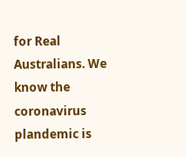for Real Australians. We know the coronavirus plandemic is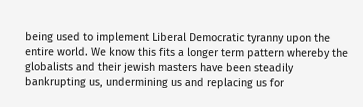being used to implement Liberal Democratic tyranny upon the entire world. We know this fits a longer term pattern whereby the globalists and their jewish masters have been steadily bankrupting us, undermining us and replacing us for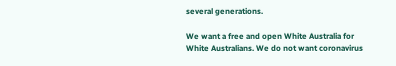several generations.

We want a free and open White Australia for White Australians. We do not want coronavirus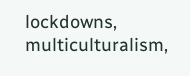lockdowns, multiculturalism,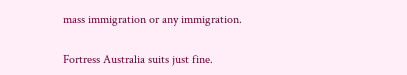mass immigration or any immigration.

Fortress Australia suits just fine.